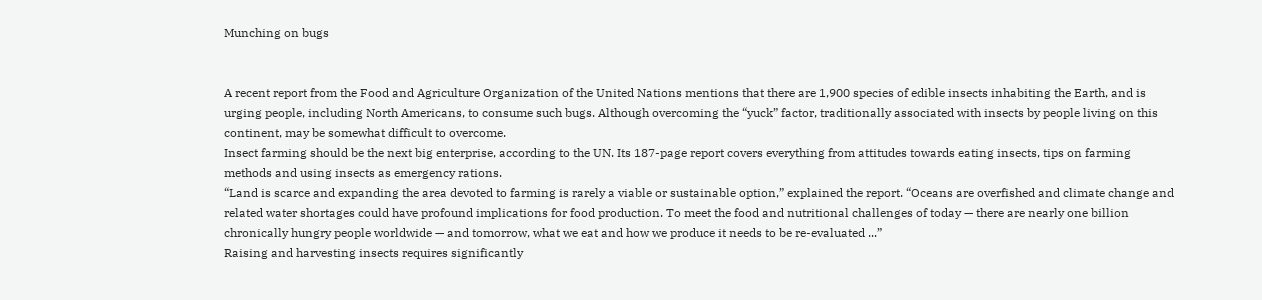Munching on bugs


A recent report from the Food and Agriculture Organization of the United Nations mentions that there are 1,900 species of edible insects inhabiting the Earth, and is urging people, including North Americans, to consume such bugs. Although overcoming the “yuck” factor, traditionally associated with insects by people living on this continent, may be somewhat difficult to overcome.
Insect farming should be the next big enterprise, according to the UN. Its 187-page report covers everything from attitudes towards eating insects, tips on farming methods and using insects as emergency rations.
“Land is scarce and expanding the area devoted to farming is rarely a viable or sustainable option,” explained the report. “Oceans are overfished and climate change and related water shortages could have profound implications for food production. To meet the food and nutritional challenges of today — there are nearly one billion chronically hungry people worldwide — and tomorrow, what we eat and how we produce it needs to be re-evaluated ...”
Raising and harvesting insects requires significantly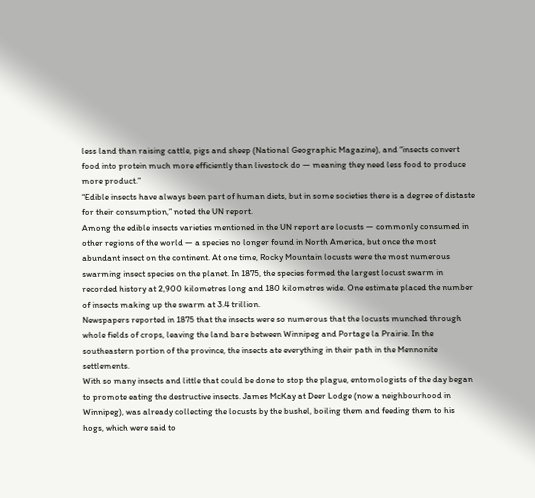less land than raising cattle, pigs and sheep (National Geographic Magazine), and “insects convert food into protein much more efficiently than livestock do — meaning they need less food to produce more product.”
“Edible insects have always been part of human diets, but in some societies there is a degree of distaste for their consumption,” noted the UN report.
Among the edible insects varieties mentioned in the UN report are locusts — commonly consumed in other regions of the world — a species no longer found in North America, but once the most abundant insect on the continent. At one time, Rocky Mountain locusts were the most numerous swarming insect species on the planet. In 1875, the species formed the largest locust swarm in recorded history at 2,900 kilometres long and 180 kilometres wide. One estimate placed the number of insects making up the swarm at 3.4 trillion.
Newspapers reported in 1875 that the insects were so numerous that the locusts munched through whole fields of crops, leaving the land bare between Winnipeg and Portage la Prairie. In the southeastern portion of the province, the insects ate everything in their path in the Mennonite settlements.
With so many insects and little that could be done to stop the plague, entomologists of the day began to promote eating the destructive insects. James McKay at Deer Lodge (now a neighbourhood in Winnipeg), was already collecting the locusts by the bushel, boiling them and feeding them to his hogs, which were said to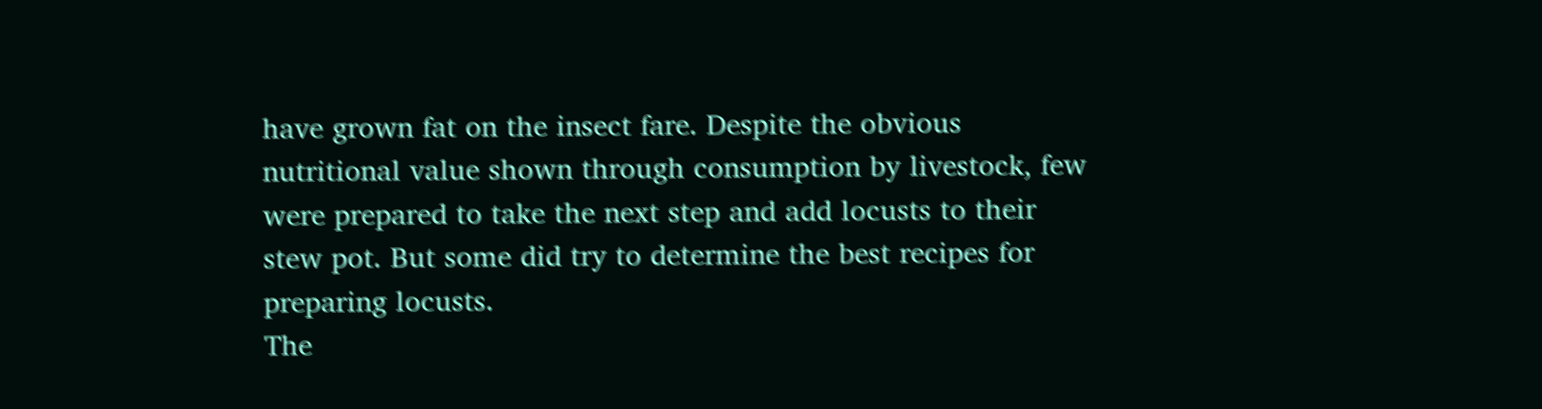have grown fat on the insect fare. Despite the obvious nutritional value shown through consumption by livestock, few were prepared to take the next step and add locusts to their stew pot. But some did try to determine the best recipes for preparing locusts.
The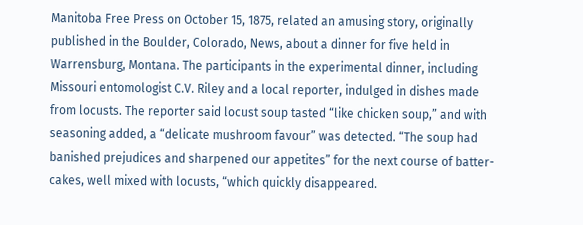Manitoba Free Press on October 15, 1875, related an amusing story, originally published in the Boulder, Colorado, News, about a dinner for five held in Warrensburg, Montana. The participants in the experimental dinner, including Missouri entomologist C.V. Riley and a local reporter, indulged in dishes made from locusts. The reporter said locust soup tasted “like chicken soup,” and with seasoning added, a “delicate mushroom favour” was detected. “The soup had banished prejudices and sharpened our appetites” for the next course of batter-cakes, well mixed with locusts, “which quickly disappeared.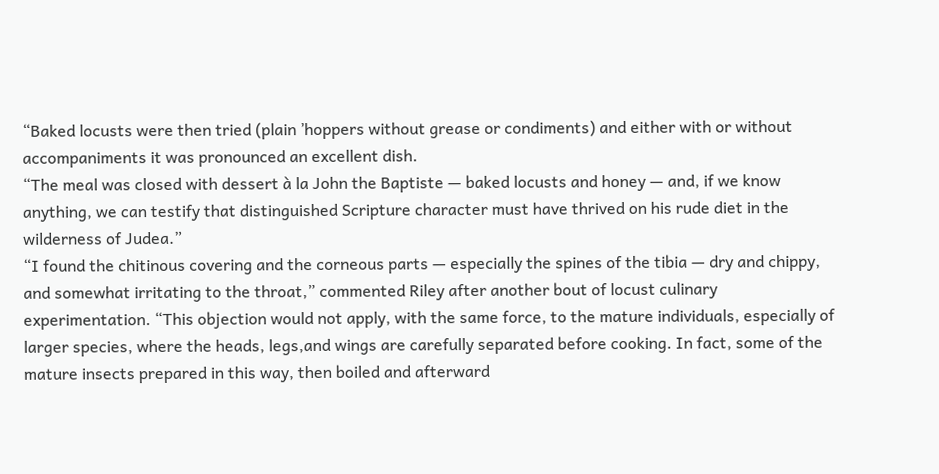“Baked locusts were then tried (plain ’hoppers without grease or condiments) and either with or without accompaniments it was pronounced an excellent dish.
“The meal was closed with dessert à la John the Baptiste — baked locusts and honey — and, if we know anything, we can testify that distinguished Scripture character must have thrived on his rude diet in the wilderness of Judea.”
“I found the chitinous covering and the corneous parts — especially the spines of the tibia — dry and chippy, and somewhat irritating to the throat,” commented Riley after another bout of locust culinary experimentation. “This objection would not apply, with the same force, to the mature individuals, especially of larger species, where the heads, legs,and wings are carefully separated before cooking. In fact, some of the mature insects prepared in this way, then boiled and afterward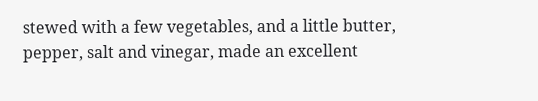stewed with a few vegetables, and a little butter, pepper, salt and vinegar, made an excellent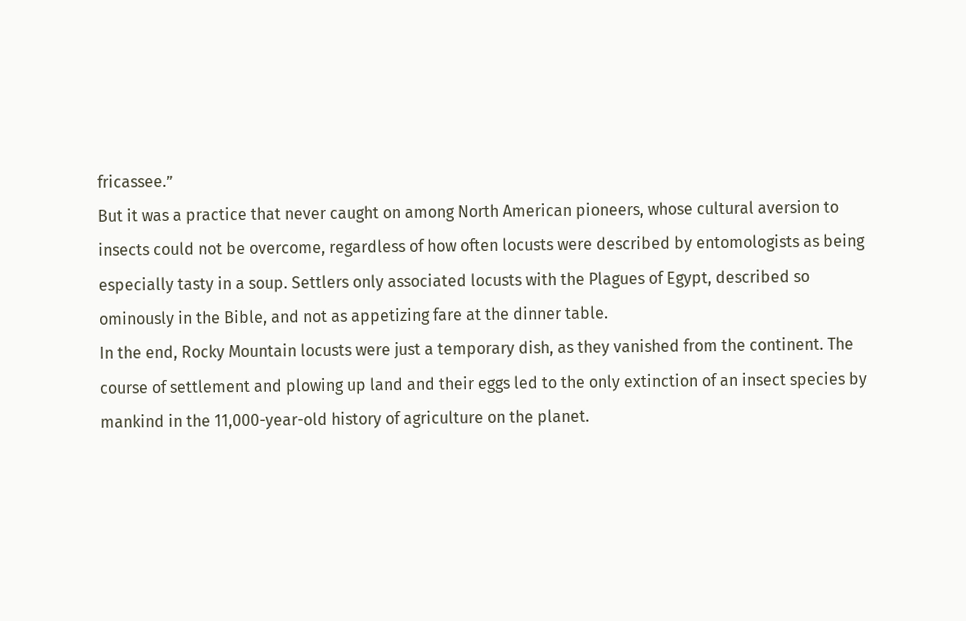fricassee.”
But it was a practice that never caught on among North American pioneers, whose cultural aversion to insects could not be overcome, regardless of how often locusts were described by entomologists as being especially tasty in a soup. Settlers only associated locusts with the Plagues of Egypt, described so ominously in the Bible, and not as appetizing fare at the dinner table.
In the end, Rocky Mountain locusts were just a temporary dish, as they vanished from the continent. The course of settlement and plowing up land and their eggs led to the only extinction of an insect species by mankind in the 11,000-year-old history of agriculture on the planet.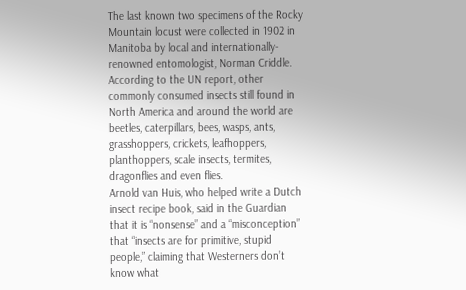The last known two specimens of the Rocky Mountain locust were collected in 1902 in Manitoba by local and internationally-renowned entomologist, Norman Criddle.
According to the UN report, other commonly consumed insects still found in North America and around the world are beetles, caterpillars, bees, wasps, ants, grasshoppers, crickets, leafhoppers, planthoppers, scale insects, termites, dragonflies and even flies.
Arnold van Huis, who helped write a Dutch insect recipe book, said in the Guardian that it is “nonsense” and a “misconception” that “insects are for primitive, stupid people,” claiming that Westerners don’t know what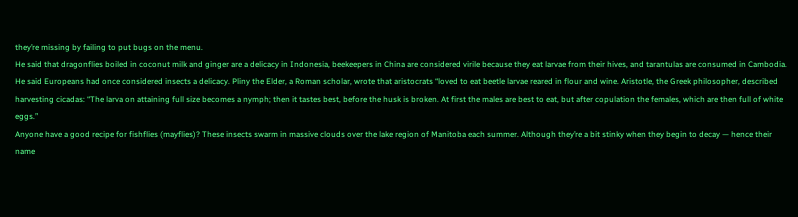they’re missing by failing to put bugs on the menu.
He said that dragonflies boiled in coconut milk and ginger are a delicacy in Indonesia, beekeepers in China are considered virile because they eat larvae from their hives, and tarantulas are consumed in Cambodia.
He said Europeans had once considered insects a delicacy. Pliny the Elder, a Roman scholar, wrote that aristocrats “loved to eat beetle larvae reared in flour and wine. Aristotle, the Greek philosopher, described harvesting cicadas: “The larva on attaining full size becomes a nymph; then it tastes best, before the husk is broken. At first the males are best to eat, but after copulation the females, which are then full of white eggs.”
Anyone have a good recipe for fishflies (mayflies)? These insects swarm in massive clouds over the lake region of Manitoba each summer. Although they’re a bit stinky when they begin to decay — hence their name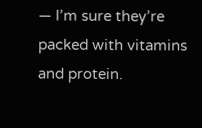— I’m sure they’re packed with vitamins and protein.